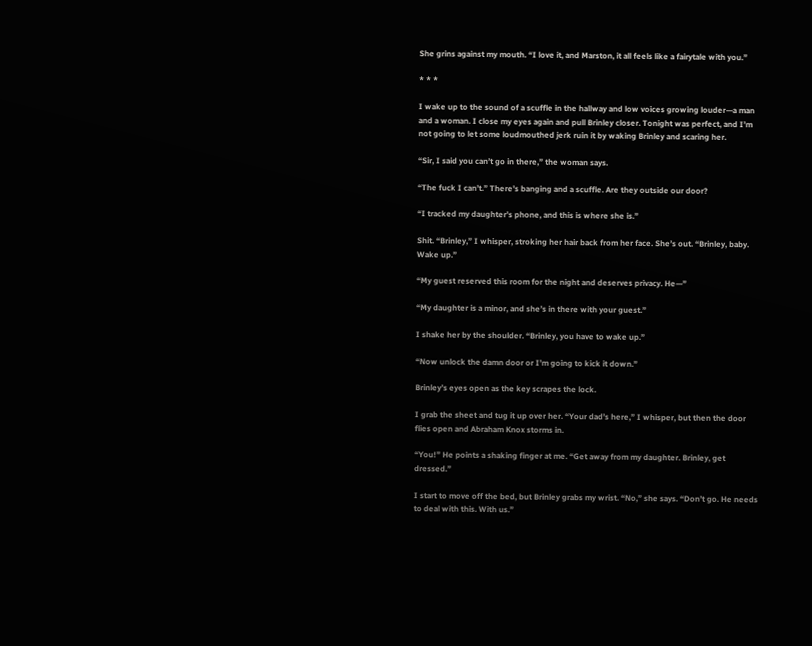She grins against my mouth. “I love it, and Marston, it all feels like a fairytale with you.”

* * *

I wake up to the sound of a scuffle in the hallway and low voices growing louder—a man and a woman. I close my eyes again and pull Brinley closer. Tonight was perfect, and I’m not going to let some loudmouthed jerk ruin it by waking Brinley and scaring her.

“Sir, I said you can’t go in there,” the woman says.

“The fuck I can’t.” There’s banging and a scuffle. Are they outside our door?

“I tracked my daughter’s phone, and this is where she is.”

Shit. “Brinley,” I whisper, stroking her hair back from her face. She’s out. “Brinley, baby. Wake up.”

“My guest reserved this room for the night and deserves privacy. He—”

“My daughter is a minor, and she’s in there with your guest.”

I shake her by the shoulder. “Brinley, you have to wake up.”

“Now unlock the damn door or I’m going to kick it down.”

Brinley’s eyes open as the key scrapes the lock.

I grab the sheet and tug it up over her. “Your dad’s here,” I whisper, but then the door flies open and Abraham Knox storms in.

“You!” He points a shaking finger at me. “Get away from my daughter. Brinley, get dressed.”

I start to move off the bed, but Brinley grabs my wrist. “No,” she says. “Don’t go. He needs to deal with this. With us.”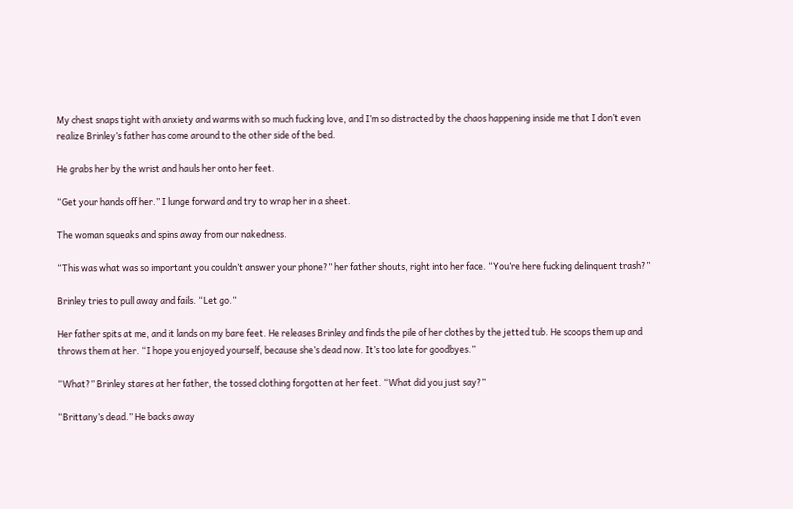My chest snaps tight with anxiety and warms with so much fucking love, and I’m so distracted by the chaos happening inside me that I don’t even realize Brinley’s father has come around to the other side of the bed.

He grabs her by the wrist and hauls her onto her feet.

“Get your hands off her.” I lunge forward and try to wrap her in a sheet.

The woman squeaks and spins away from our nakedness.

“This was what was so important you couldn’t answer your phone?” her father shouts, right into her face. “You’re here fucking delinquent trash?”

Brinley tries to pull away and fails. “Let go.”

Her father spits at me, and it lands on my bare feet. He releases Brinley and finds the pile of her clothes by the jetted tub. He scoops them up and throws them at her. “I hope you enjoyed yourself, because she’s dead now. It’s too late for goodbyes.”

“What?” Brinley stares at her father, the tossed clothing forgotten at her feet. “What did you just say?”

“Brittany’s dead.” He backs away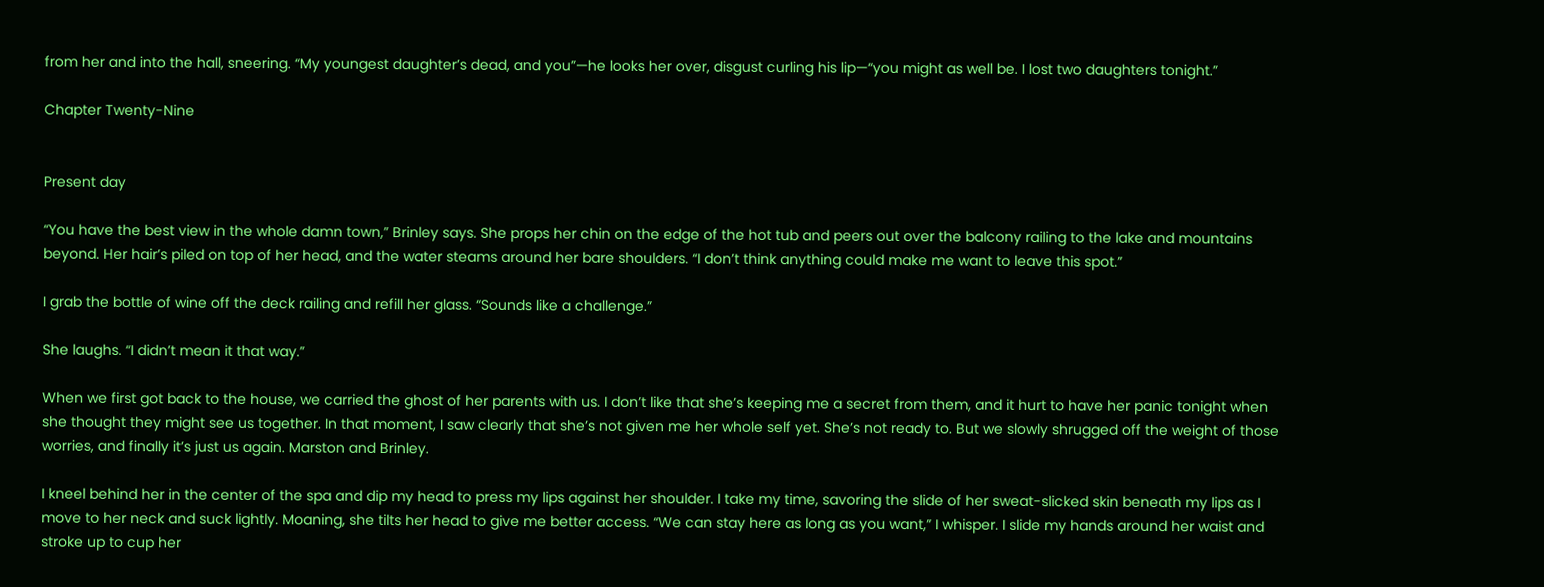from her and into the hall, sneering. “My youngest daughter’s dead, and you”—he looks her over, disgust curling his lip—“you might as well be. I lost two daughters tonight.”

Chapter Twenty-Nine


Present day

“You have the best view in the whole damn town,” Brinley says. She props her chin on the edge of the hot tub and peers out over the balcony railing to the lake and mountains beyond. Her hair’s piled on top of her head, and the water steams around her bare shoulders. “I don’t think anything could make me want to leave this spot.”

I grab the bottle of wine off the deck railing and refill her glass. “Sounds like a challenge.”

She laughs. “I didn’t mean it that way.”

When we first got back to the house, we carried the ghost of her parents with us. I don’t like that she’s keeping me a secret from them, and it hurt to have her panic tonight when she thought they might see us together. In that moment, I saw clearly that she’s not given me her whole self yet. She’s not ready to. But we slowly shrugged off the weight of those worries, and finally it’s just us again. Marston and Brinley.

I kneel behind her in the center of the spa and dip my head to press my lips against her shoulder. I take my time, savoring the slide of her sweat-slicked skin beneath my lips as I move to her neck and suck lightly. Moaning, she tilts her head to give me better access. “We can stay here as long as you want,” I whisper. I slide my hands around her waist and stroke up to cup her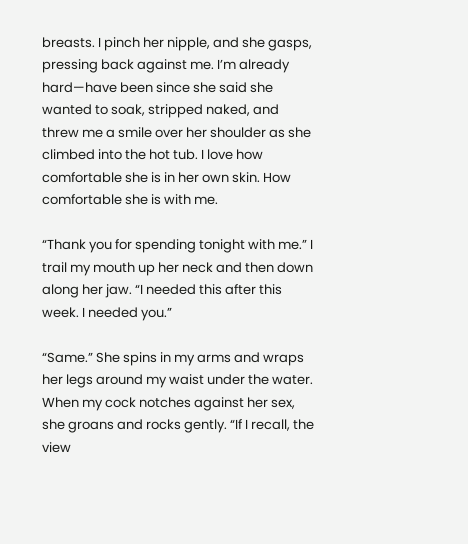breasts. I pinch her nipple, and she gasps, pressing back against me. I’m already hard—have been since she said she wanted to soak, stripped naked, and threw me a smile over her shoulder as she climbed into the hot tub. I love how comfortable she is in her own skin. How comfortable she is with me.

“Thank you for spending tonight with me.” I trail my mouth up her neck and then down along her jaw. “I needed this after this week. I needed you.”

“Same.” She spins in my arms and wraps her legs around my waist under the water. When my cock notches against her sex, she groans and rocks gently. “If I recall, the view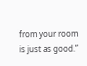from your room is just as good.”